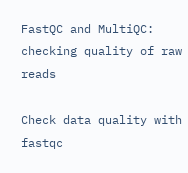FastQC and MultiQC: checking quality of raw reads

Check data quality with fastqc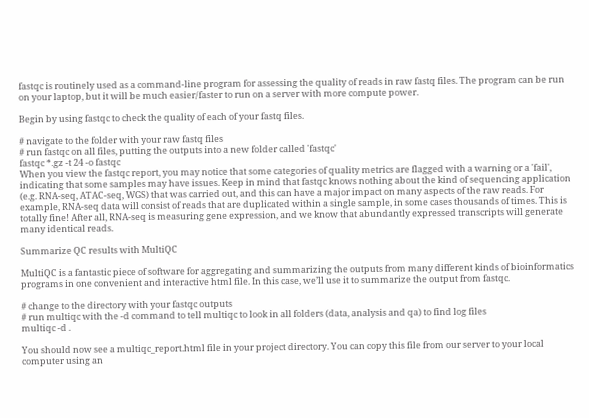fastqc is routinely used as a command-line program for assessing the quality of reads in raw fastq files. The program can be run on your laptop, but it will be much easier/faster to run on a server with more compute power.

Begin by using fastqc to check the quality of each of your fastq files.

# navigate to the folder with your raw fastq files
# run fastqc on all files, putting the outputs into a new folder called 'fastqc'
fastqc *.gz -t 24 -o fastqc
When you view the fastqc report, you may notice that some categories of quality metrics are flagged with a warning or a 'fail', indicating that some samples may have issues. Keep in mind that fastqc knows nothing about the kind of sequencing application (e.g. RNA-seq, ATAC-seq, WGS) that was carried out, and this can have a major impact on many aspects of the raw reads. For example, RNA-seq data will consist of reads that are duplicated within a single sample, in some cases thousands of times. This is totally fine! After all, RNA-seq is measuring gene expression, and we know that abundantly expressed transcripts will generate many identical reads.

Summarize QC results with MultiQC

MultiQC is a fantastic piece of software for aggregating and summarizing the outputs from many different kinds of bioinformatics programs in one convenient and interactive html file. In this case, we’ll use it to summarize the output from fastqc.

# change to the directory with your fastqc outputs
# run multiqc with the -d command to tell multiqc to look in all folders (data, analysis and qa) to find log files
multiqc -d .

You should now see a multiqc_report.html file in your project directory. You can copy this file from our server to your local computer using an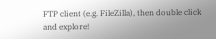FTP client (e.g. FileZilla), then double click and explore!